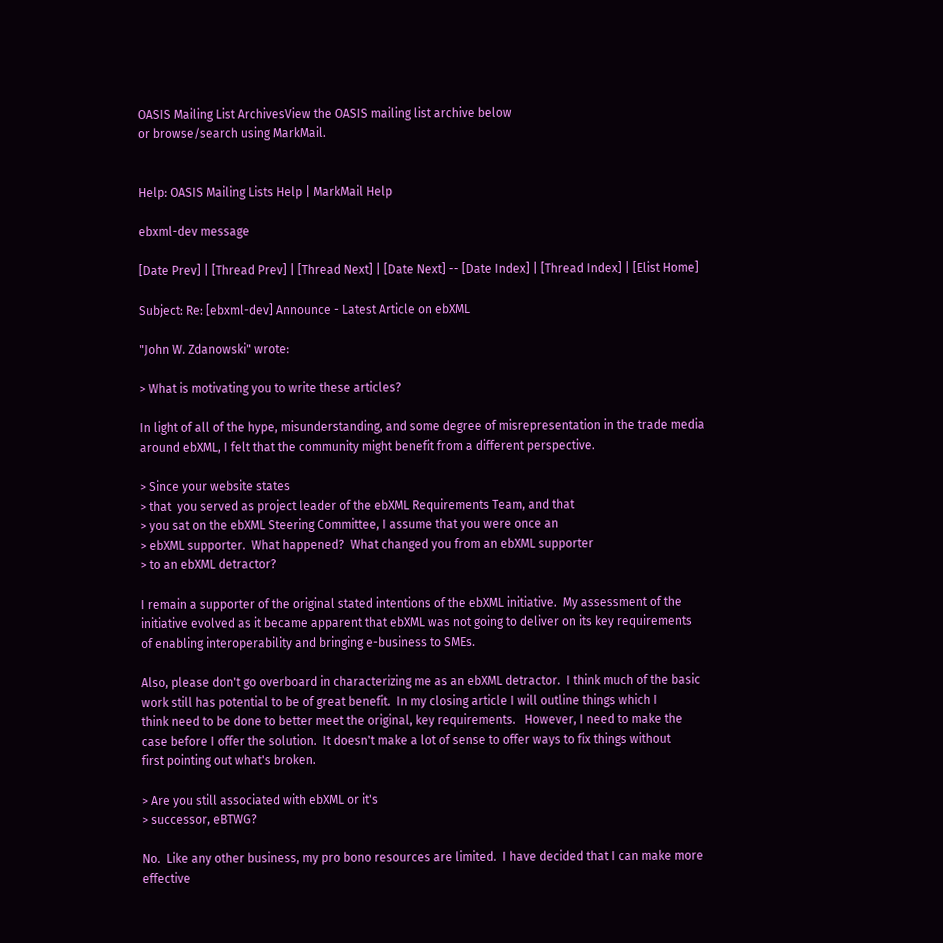OASIS Mailing List ArchivesView the OASIS mailing list archive below
or browse/search using MarkMail.


Help: OASIS Mailing Lists Help | MarkMail Help

ebxml-dev message

[Date Prev] | [Thread Prev] | [Thread Next] | [Date Next] -- [Date Index] | [Thread Index] | [Elist Home]

Subject: Re: [ebxml-dev] Announce - Latest Article on ebXML

"John W. Zdanowski" wrote:

> What is motivating you to write these articles?

In light of all of the hype, misunderstanding, and some degree of misrepresentation in the trade media
around ebXML, I felt that the community might benefit from a different perspective.

> Since your website states
> that  you served as project leader of the ebXML Requirements Team, and that
> you sat on the ebXML Steering Committee, I assume that you were once an
> ebXML supporter.  What happened?  What changed you from an ebXML supporter
> to an ebXML detractor?

I remain a supporter of the original stated intentions of the ebXML initiative.  My assessment of the
initiative evolved as it became apparent that ebXML was not going to deliver on its key requirements
of enabling interoperability and bringing e-business to SMEs.

Also, please don't go overboard in characterizing me as an ebXML detractor.  I think much of the basic
work still has potential to be of great benefit.  In my closing article I will outline things which I
think need to be done to better meet the original, key requirements.   However, I need to make the
case before I offer the solution.  It doesn't make a lot of sense to offer ways to fix things without
first pointing out what's broken.

> Are you still associated with ebXML or it's
> successor, eBTWG?

No.  Like any other business, my pro bono resources are limited.  I have decided that I can make more
effective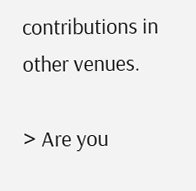contributions in other venues.

> Are you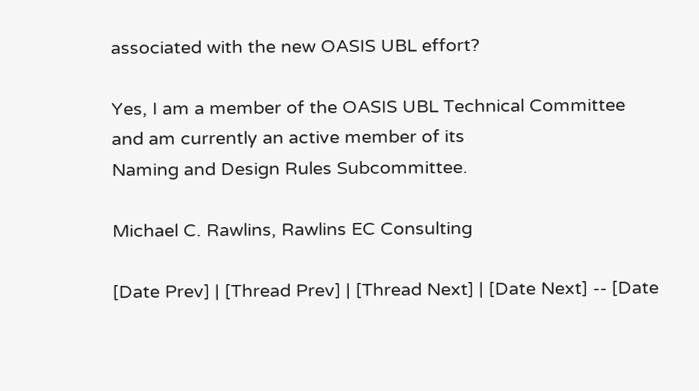associated with the new OASIS UBL effort?

Yes, I am a member of the OASIS UBL Technical Committee and am currently an active member of its
Naming and Design Rules Subcommittee.

Michael C. Rawlins, Rawlins EC Consulting

[Date Prev] | [Thread Prev] | [Thread Next] | [Date Next] -- [Date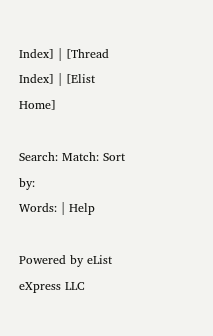Index] | [Thread Index] | [Elist Home]

Search: Match: Sort by:
Words: | Help

Powered by eList eXpress LLC